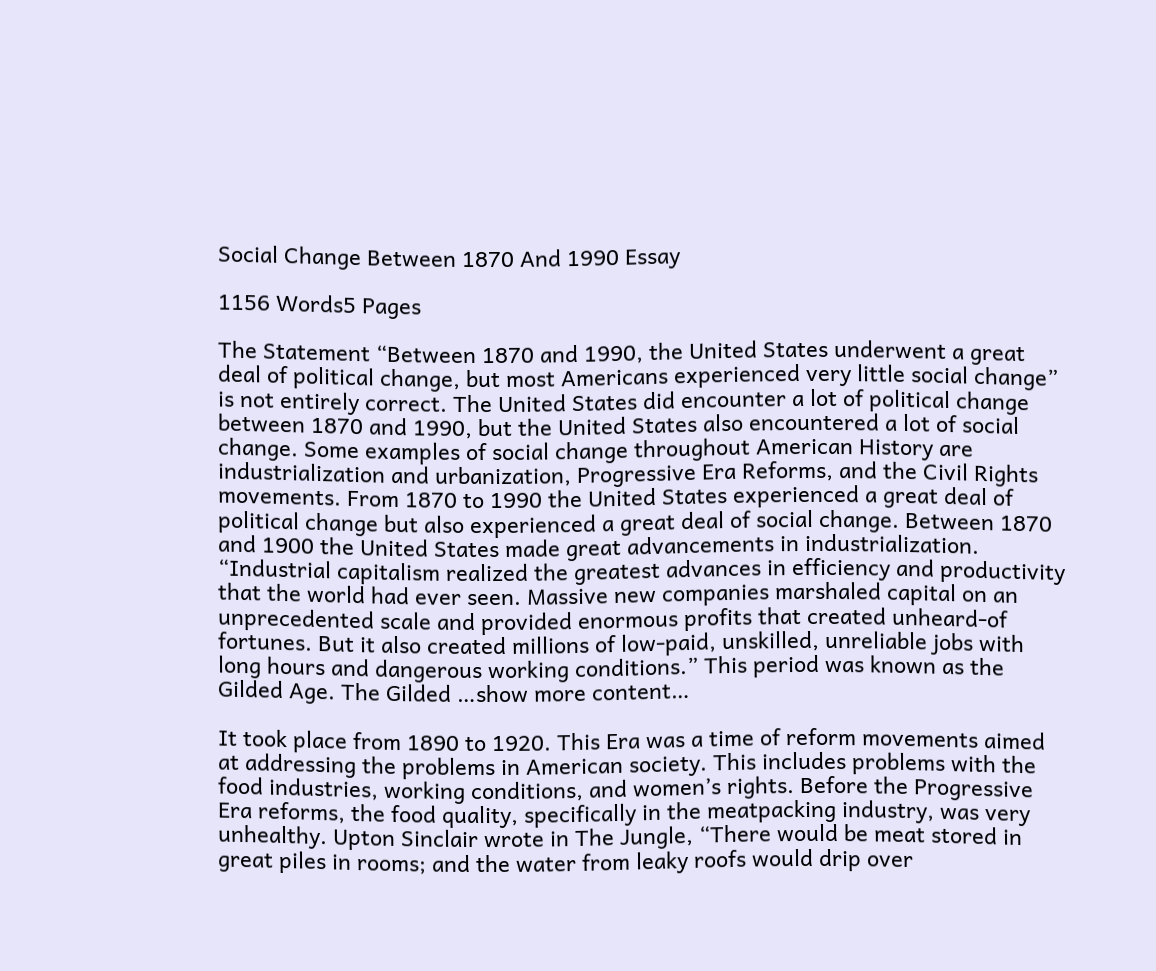Social Change Between 1870 And 1990 Essay

1156 Words5 Pages

The Statement “Between 1870 and 1990, the United States underwent a great deal of political change, but most Americans experienced very little social change” is not entirely correct. The United States did encounter a lot of political change between 1870 and 1990, but the United States also encountered a lot of social change. Some examples of social change throughout American History are industrialization and urbanization, Progressive Era Reforms, and the Civil Rights movements. From 1870 to 1990 the United States experienced a great deal of political change but also experienced a great deal of social change. Between 1870 and 1900 the United States made great advancements in industrialization. “Industrial capitalism realized the greatest advances in efficiency and productivity that the world had ever seen. Massive new companies marshaled capital on an unprecedented scale and provided enormous profits that created unheard-of fortunes. But it also created millions of low-paid, unskilled, unreliable jobs with long hours and dangerous working conditions.” This period was known as the Gilded Age. The Gilded …show more content…

It took place from 1890 to 1920. This Era was a time of reform movements aimed at addressing the problems in American society. This includes problems with the food industries, working conditions, and women’s rights. Before the Progressive Era reforms, the food quality, specifically in the meatpacking industry, was very unhealthy. Upton Sinclair wrote in The Jungle, “There would be meat stored in great piles in rooms; and the water from leaky roofs would drip over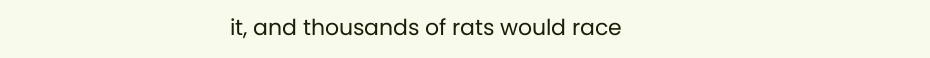it, and thousands of rats would race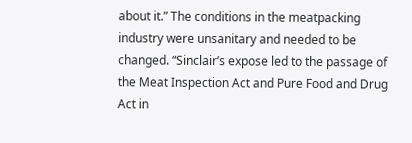about it.” The conditions in the meatpacking industry were unsanitary and needed to be changed. “Sinclair’s expose led to the passage of the Meat Inspection Act and Pure Food and Drug Act in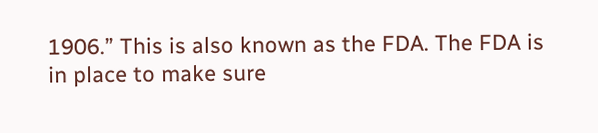1906.” This is also known as the FDA. The FDA is in place to make sure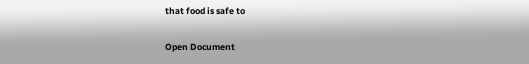that food is safe to

Open Document